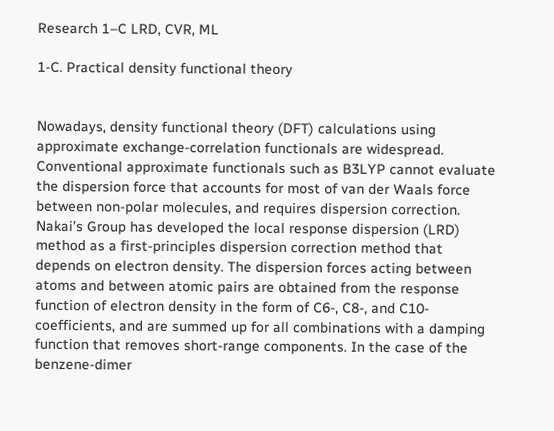Research 1–C LRD, CVR, ML

1-C. Practical density functional theory


Nowadays, density functional theory (DFT) calculations using approximate exchange-correlation functionals are widespread. Conventional approximate functionals such as B3LYP cannot evaluate the dispersion force that accounts for most of van der Waals force between non-polar molecules, and requires dispersion correction. Nakai’s Group has developed the local response dispersion (LRD) method as a first-principles dispersion correction method that depends on electron density. The dispersion forces acting between atoms and between atomic pairs are obtained from the response function of electron density in the form of C6-, C8-, and C10-coefficients, and are summed up for all combinations with a damping function that removes short-range components. In the case of the benzene-dimer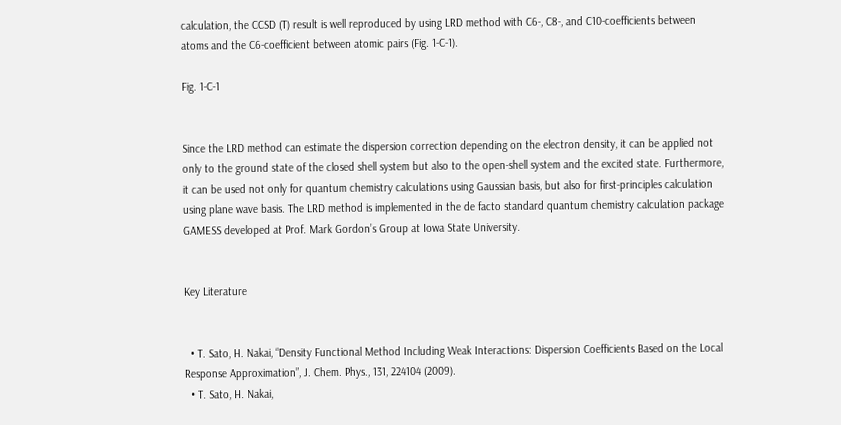calculation, the CCSD (T) result is well reproduced by using LRD method with C6-, C8-, and C10-coefficients between atoms and the C6-coefficient between atomic pairs (Fig. 1-C-1).

Fig. 1-C-1


Since the LRD method can estimate the dispersion correction depending on the electron density, it can be applied not only to the ground state of the closed shell system but also to the open-shell system and the excited state. Furthermore, it can be used not only for quantum chemistry calculations using Gaussian basis, but also for first-principles calculation using plane wave basis. The LRD method is implemented in the de facto standard quantum chemistry calculation package GAMESS developed at Prof. Mark Gordon’s Group at Iowa State University.


Key Literature


  • T. Sato, H. Nakai, “Density Functional Method Including Weak Interactions: Dispersion Coefficients Based on the Local Response Approximation”, J. Chem. Phys., 131, 224104 (2009).
  • T. Sato, H. Nakai,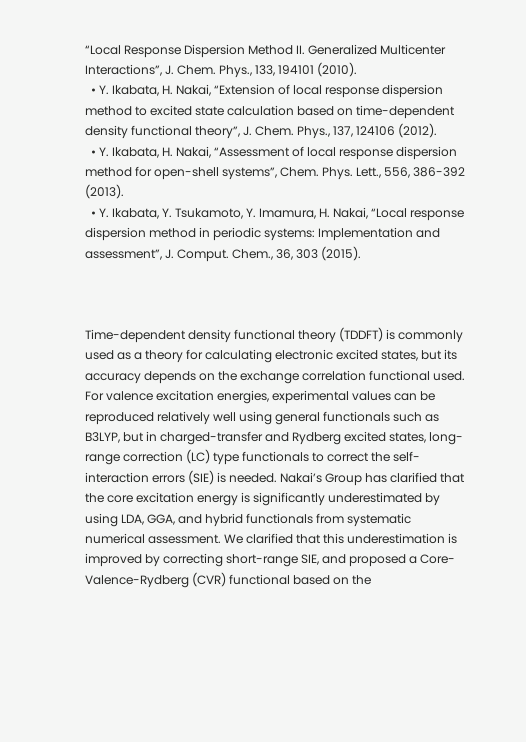“Local Response Dispersion Method II. Generalized Multicenter Interactions”, J. Chem. Phys., 133, 194101 (2010).
  • Y. Ikabata, H. Nakai, “Extension of local response dispersion method to excited state calculation based on time-dependent density functional theory”, J. Chem. Phys., 137, 124106 (2012).
  • Y. Ikabata, H. Nakai, “Assessment of local response dispersion method for open-shell systems”, Chem. Phys. Lett., 556, 386-392 (2013).
  • Y. Ikabata, Y. Tsukamoto, Y. Imamura, H. Nakai, “Local response dispersion method in periodic systems: Implementation and assessment”, J. Comput. Chem., 36, 303 (2015).



Time-dependent density functional theory (TDDFT) is commonly used as a theory for calculating electronic excited states, but its accuracy depends on the exchange correlation functional used. For valence excitation energies, experimental values can be reproduced relatively well using general functionals such as B3LYP, but in charged-transfer and Rydberg excited states, long-range correction (LC) type functionals to correct the self-interaction errors (SIE) is needed. Nakai’s Group has clarified that the core excitation energy is significantly underestimated by using LDA, GGA, and hybrid functionals from systematic numerical assessment. We clarified that this underestimation is improved by correcting short-range SIE, and proposed a Core-Valence-Rydberg (CVR) functional based on the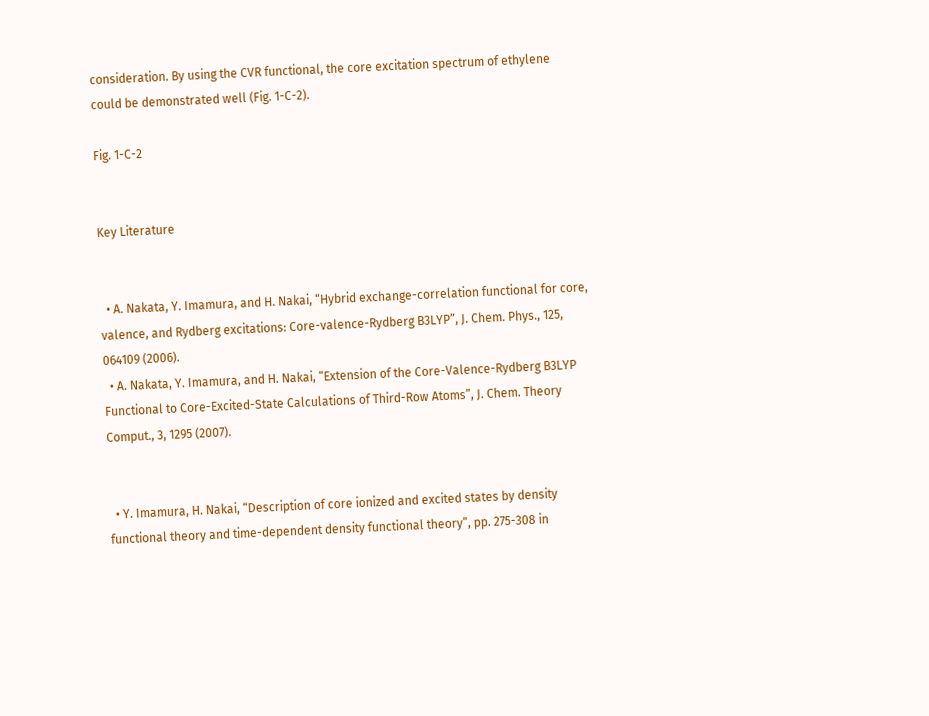consideration. By using the CVR functional, the core excitation spectrum of ethylene could be demonstrated well (Fig. 1-C-2).

Fig. 1-C-2


Key Literature


  • A. Nakata, Y. Imamura, and H. Nakai, “Hybrid exchange-correlation functional for core, valence, and Rydberg excitations: Core-valence-Rydberg B3LYP”, J. Chem. Phys., 125, 064109 (2006).
  • A. Nakata, Y. Imamura, and H. Nakai, “Extension of the Core-Valence-Rydberg B3LYP Functional to Core-Excited-State Calculations of Third-Row Atoms”, J. Chem. Theory Comput., 3, 1295 (2007).


  • Y. Imamura, H. Nakai, “Description of core ionized and excited states by density functional theory and time-dependent density functional theory”, pp. 275-308 in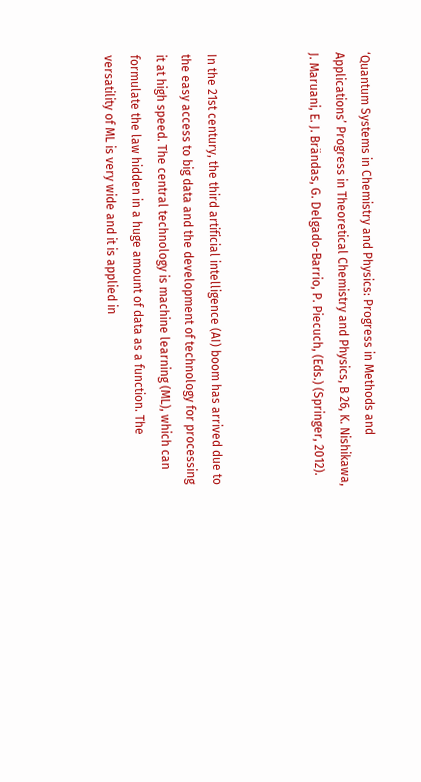‘Quantum Systems in Chemistry and Physics: Progress in Methods and Applications’ Progress in Theoretical Chemistry and Physics, B 26, K. Nishikawa, J. Maruani, E. J. Brändas, G. Delgado-Barrio, P. Piecuch, (Eds.) (Springer, 2012).



In the 21st century, the third artificial intelligence (AI) boom has arrived due to the easy access to big data and the development of technology for processing it at high speed. The central technology is machine learning (ML), which can formulate the law hidden in a huge amount of data as a function. The versatility of ML is very wide and it is applied in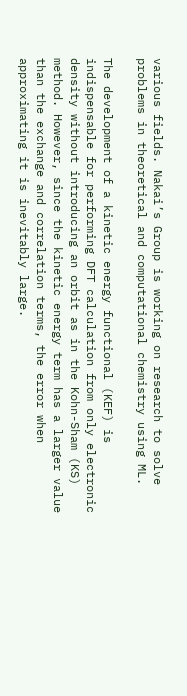various fields. Nakai’s Group is working on research to solve problems in theoretical and computational chemistry using ML.

The development of a kinetic energy functional (KEF) is indispensable for performing DFT calculation from only electronic density without introducing an orbit as in the Kohn-Sham (KS) method. However, since the kinetic energy term has a larger value than the exchange and correlation terms, the error when approximating it is inevitably large.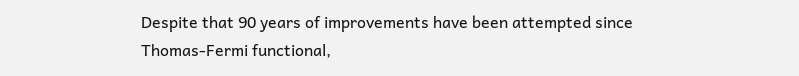Despite that 90 years of improvements have been attempted since Thomas-Fermi functional,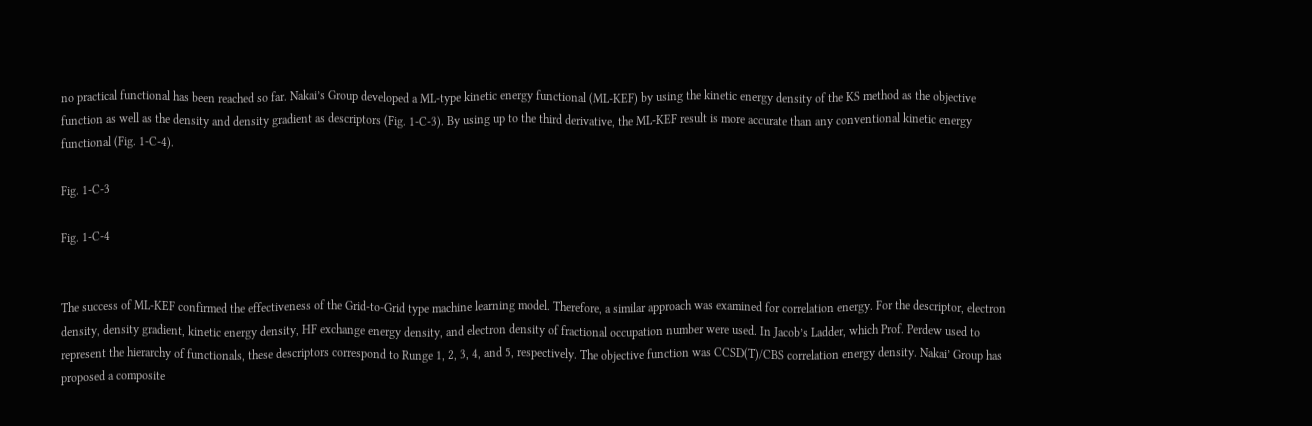no practical functional has been reached so far. Nakai’s Group developed a ML-type kinetic energy functional (ML-KEF) by using the kinetic energy density of the KS method as the objective function as well as the density and density gradient as descriptors (Fig. 1-C-3). By using up to the third derivative, the ML-KEF result is more accurate than any conventional kinetic energy functional (Fig. 1-C-4).

Fig. 1-C-3

Fig. 1-C-4


The success of ML-KEF confirmed the effectiveness of the Grid-to-Grid type machine learning model. Therefore, a similar approach was examined for correlation energy. For the descriptor, electron density, density gradient, kinetic energy density, HF exchange energy density, and electron density of fractional occupation number were used. In Jacob’s Ladder, which Prof. Perdew used to represent the hierarchy of functionals, these descriptors correspond to Runge 1, 2, 3, 4, and 5, respectively. The objective function was CCSD(T)/CBS correlation energy density. Nakai’ Group has proposed a composite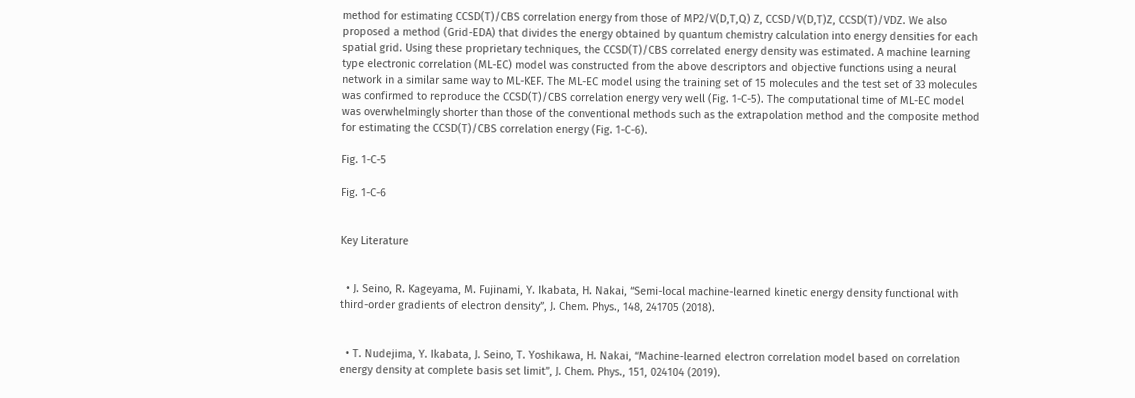method for estimating CCSD(T)/CBS correlation energy from those of MP2/V(D,T,Q) Z, CCSD/V(D,T)Z, CCSD(T)/VDZ. We also proposed a method (Grid-EDA) that divides the energy obtained by quantum chemistry calculation into energy densities for each spatial grid. Using these proprietary techniques, the CCSD(T)/CBS correlated energy density was estimated. A machine learning type electronic correlation (ML-EC) model was constructed from the above descriptors and objective functions using a neural network in a similar same way to ML-KEF. The ML-EC model using the training set of 15 molecules and the test set of 33 molecules was confirmed to reproduce the CCSD(T)/CBS correlation energy very well (Fig. 1-C-5). The computational time of ML-EC model was overwhelmingly shorter than those of the conventional methods such as the extrapolation method and the composite method for estimating the CCSD(T)/CBS correlation energy (Fig. 1-C-6).

Fig. 1-C-5

Fig. 1-C-6


Key Literature


  • J. Seino, R. Kageyama, M. Fujinami, Y. Ikabata, H. Nakai, “Semi-local machine-learned kinetic energy density functional with third-order gradients of electron density”, J. Chem. Phys., 148, 241705 (2018).


  • T. Nudejima, Y. Ikabata, J. Seino, T. Yoshikawa, H. Nakai, “Machine-learned electron correlation model based on correlation energy density at complete basis set limit”, J. Chem. Phys., 151, 024104 (2019).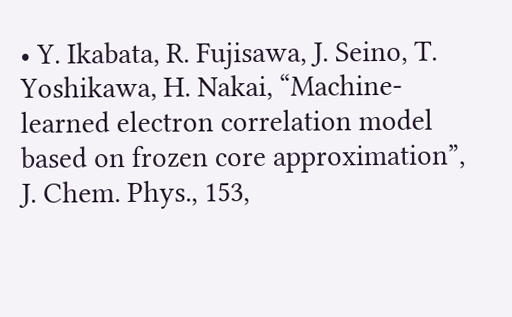• Y. Ikabata, R. Fujisawa, J. Seino, T. Yoshikawa, H. Nakai, “Machine-learned electron correlation model based on frozen core approximation”, J. Chem. Phys., 153,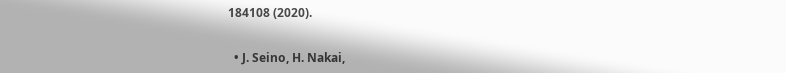184108 (2020).


  • J. Seino, H. Nakai,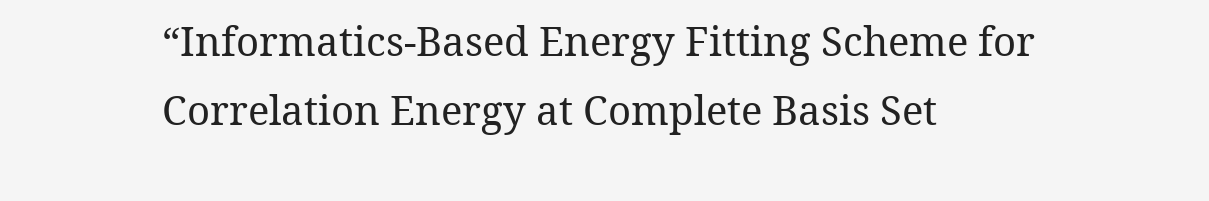“Informatics-Based Energy Fitting Scheme for Correlation Energy at Complete Basis Set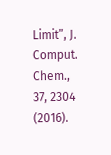Limit”, J. Comput. Chem., 37, 2304 (2016).